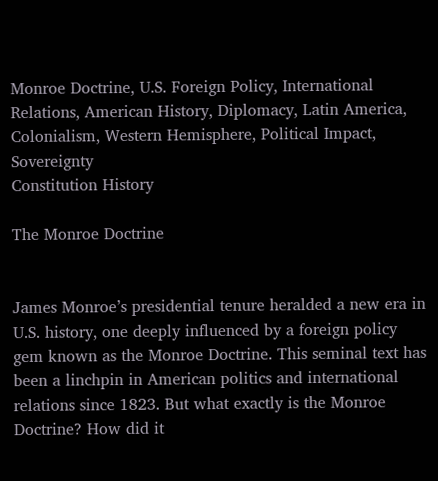Monroe Doctrine, U.S. Foreign Policy, International Relations, American History, Diplomacy, Latin America, Colonialism, Western Hemisphere, Political Impact, Sovereignty
Constitution History

The Monroe Doctrine


James Monroe’s presidential tenure heralded a new era in U.S. history, one deeply influenced by a foreign policy gem known as the Monroe Doctrine. This seminal text has been a linchpin in American politics and international relations since 1823. But what exactly is the Monroe Doctrine? How did it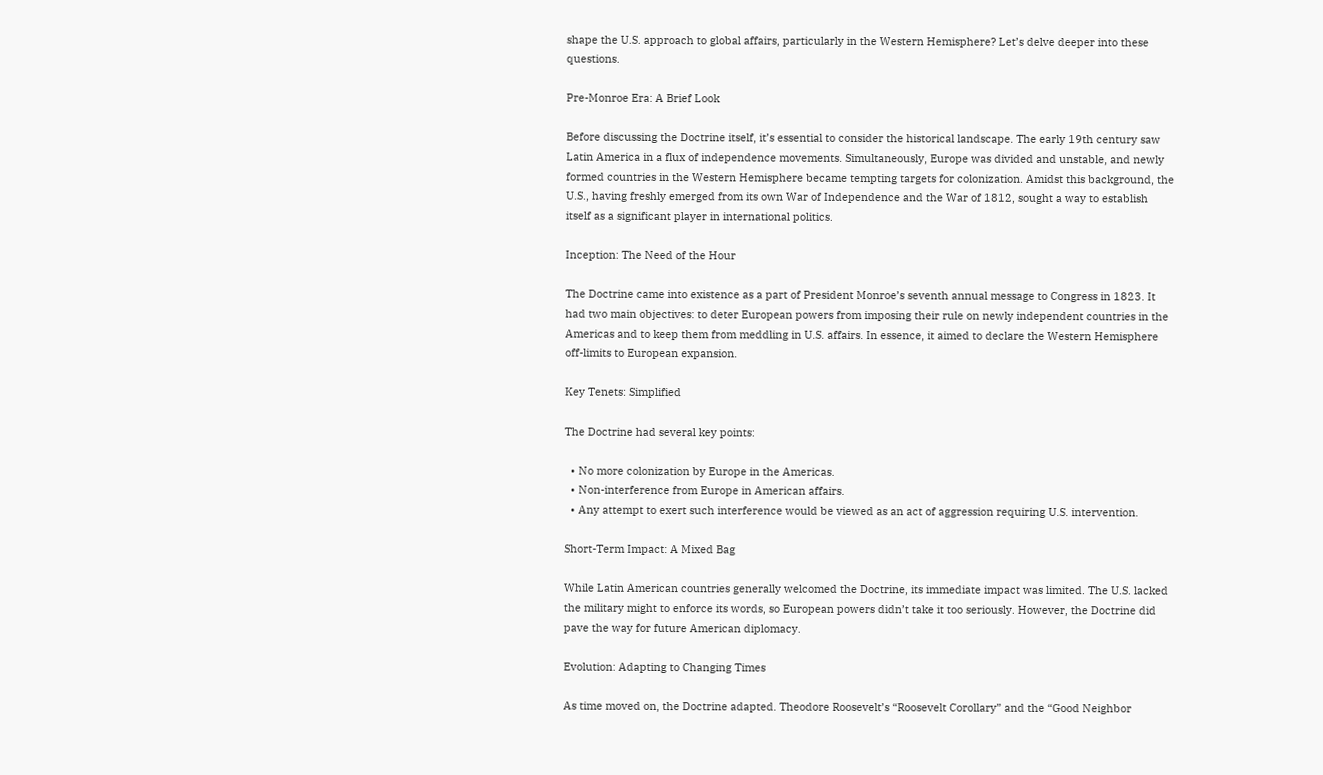shape the U.S. approach to global affairs, particularly in the Western Hemisphere? Let’s delve deeper into these questions.

Pre-Monroe Era: A Brief Look

Before discussing the Doctrine itself, it’s essential to consider the historical landscape. The early 19th century saw Latin America in a flux of independence movements. Simultaneously, Europe was divided and unstable, and newly formed countries in the Western Hemisphere became tempting targets for colonization. Amidst this background, the U.S., having freshly emerged from its own War of Independence and the War of 1812, sought a way to establish itself as a significant player in international politics.

Inception: The Need of the Hour

The Doctrine came into existence as a part of President Monroe’s seventh annual message to Congress in 1823. It had two main objectives: to deter European powers from imposing their rule on newly independent countries in the Americas and to keep them from meddling in U.S. affairs. In essence, it aimed to declare the Western Hemisphere off-limits to European expansion.

Key Tenets: Simplified

The Doctrine had several key points:

  • No more colonization by Europe in the Americas.
  • Non-interference from Europe in American affairs.
  • Any attempt to exert such interference would be viewed as an act of aggression requiring U.S. intervention.

Short-Term Impact: A Mixed Bag

While Latin American countries generally welcomed the Doctrine, its immediate impact was limited. The U.S. lacked the military might to enforce its words, so European powers didn’t take it too seriously. However, the Doctrine did pave the way for future American diplomacy.

Evolution: Adapting to Changing Times

As time moved on, the Doctrine adapted. Theodore Roosevelt’s “Roosevelt Corollary” and the “Good Neighbor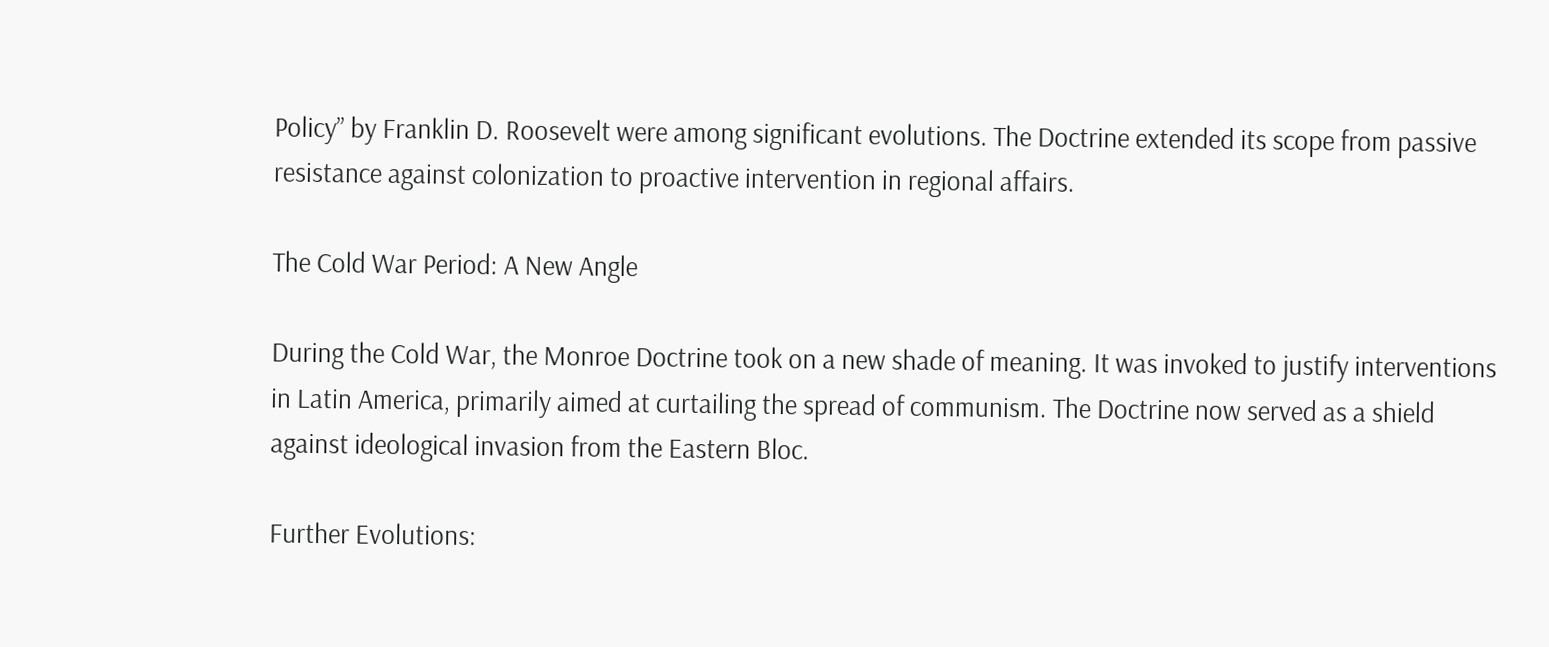Policy” by Franklin D. Roosevelt were among significant evolutions. The Doctrine extended its scope from passive resistance against colonization to proactive intervention in regional affairs.

The Cold War Period: A New Angle

During the Cold War, the Monroe Doctrine took on a new shade of meaning. It was invoked to justify interventions in Latin America, primarily aimed at curtailing the spread of communism. The Doctrine now served as a shield against ideological invasion from the Eastern Bloc.

Further Evolutions: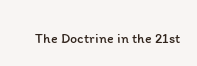The Doctrine in the 21st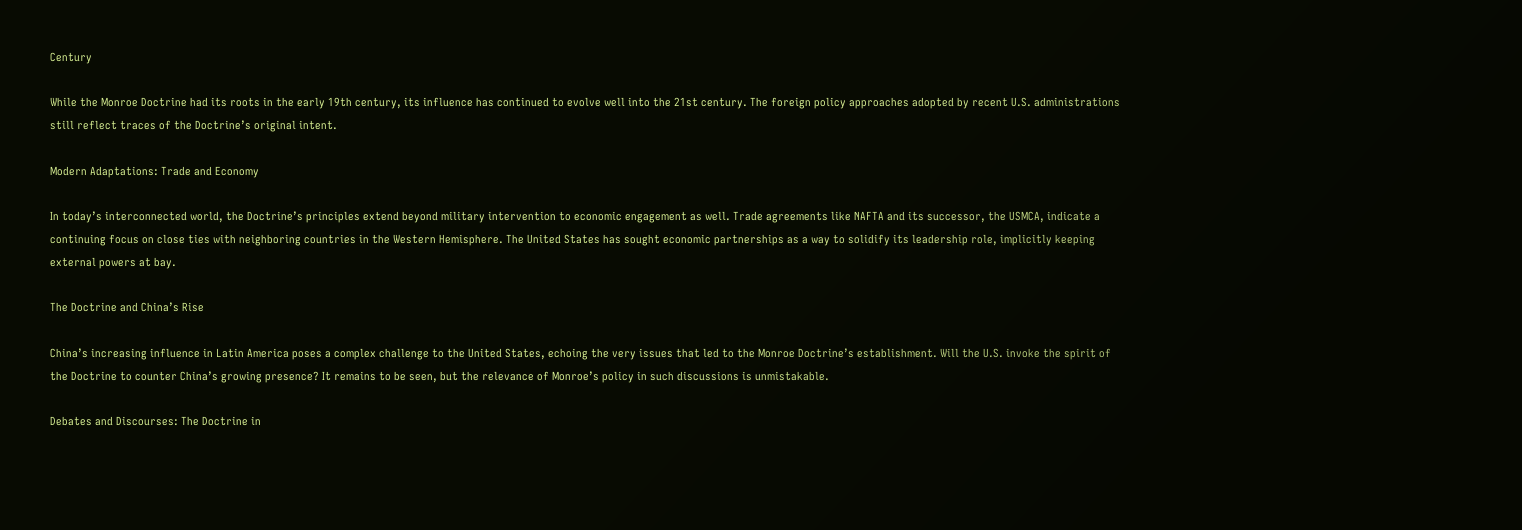Century

While the Monroe Doctrine had its roots in the early 19th century, its influence has continued to evolve well into the 21st century. The foreign policy approaches adopted by recent U.S. administrations still reflect traces of the Doctrine’s original intent.

Modern Adaptations: Trade and Economy

In today’s interconnected world, the Doctrine’s principles extend beyond military intervention to economic engagement as well. Trade agreements like NAFTA and its successor, the USMCA, indicate a continuing focus on close ties with neighboring countries in the Western Hemisphere. The United States has sought economic partnerships as a way to solidify its leadership role, implicitly keeping external powers at bay.

The Doctrine and China’s Rise

China’s increasing influence in Latin America poses a complex challenge to the United States, echoing the very issues that led to the Monroe Doctrine’s establishment. Will the U.S. invoke the spirit of the Doctrine to counter China’s growing presence? It remains to be seen, but the relevance of Monroe’s policy in such discussions is unmistakable.

Debates and Discourses: The Doctrine in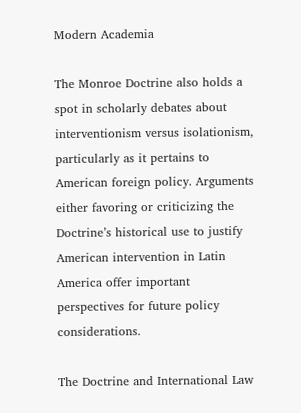Modern Academia

The Monroe Doctrine also holds a spot in scholarly debates about interventionism versus isolationism, particularly as it pertains to American foreign policy. Arguments either favoring or criticizing the Doctrine’s historical use to justify American intervention in Latin America offer important perspectives for future policy considerations.

The Doctrine and International Law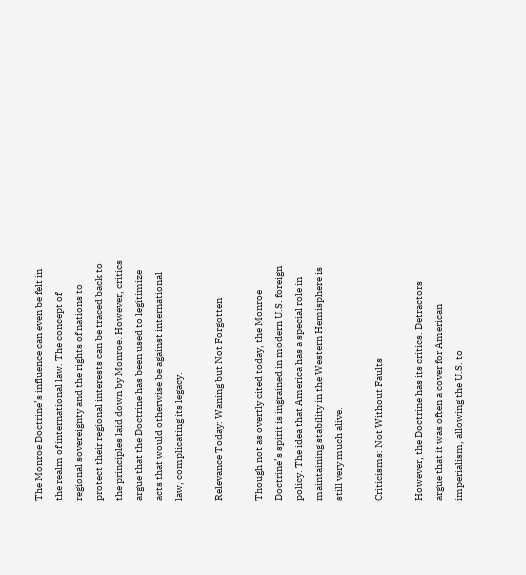The Monroe Doctrine’s influence can even be felt in the realm of international law. The concept of regional sovereignty and the rights of nations to protect their regional interests can be traced back to the principles laid down by Monroe. However, critics argue that the Doctrine has been used to legitimize acts that would otherwise be against international law, complicating its legacy.

Relevance Today: Waning but Not Forgotten

Though not as overtly cited today, the Monroe Doctrine’s spirit is ingrained in modern U.S. foreign policy. The idea that America has a special role in maintaining stability in the Western Hemisphere is still very much alive.

Criticisms: Not Without Faults

However, the Doctrine has its critics. Detractors argue that it was often a cover for American imperialism, allowing the U.S. to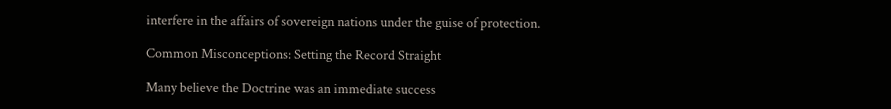interfere in the affairs of sovereign nations under the guise of protection.

Common Misconceptions: Setting the Record Straight

Many believe the Doctrine was an immediate success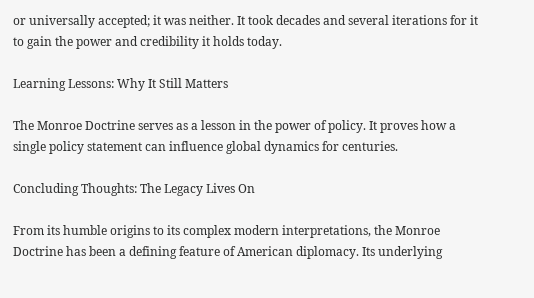or universally accepted; it was neither. It took decades and several iterations for it to gain the power and credibility it holds today.

Learning Lessons: Why It Still Matters

The Monroe Doctrine serves as a lesson in the power of policy. It proves how a single policy statement can influence global dynamics for centuries.

Concluding Thoughts: The Legacy Lives On

From its humble origins to its complex modern interpretations, the Monroe Doctrine has been a defining feature of American diplomacy. Its underlying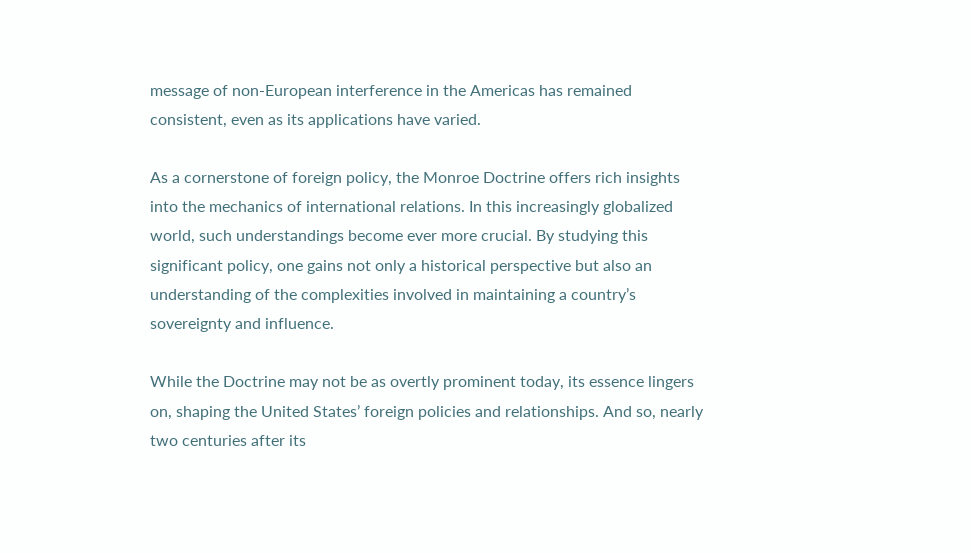message of non-European interference in the Americas has remained consistent, even as its applications have varied.

As a cornerstone of foreign policy, the Monroe Doctrine offers rich insights into the mechanics of international relations. In this increasingly globalized world, such understandings become ever more crucial. By studying this significant policy, one gains not only a historical perspective but also an understanding of the complexities involved in maintaining a country’s sovereignty and influence.

While the Doctrine may not be as overtly prominent today, its essence lingers on, shaping the United States’ foreign policies and relationships. And so, nearly two centuries after its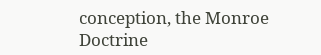conception, the Monroe Doctrine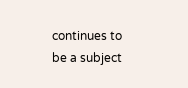continues to be a subject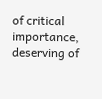of critical importance, deserving of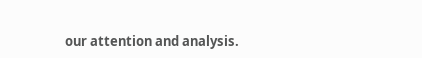our attention and analysis.